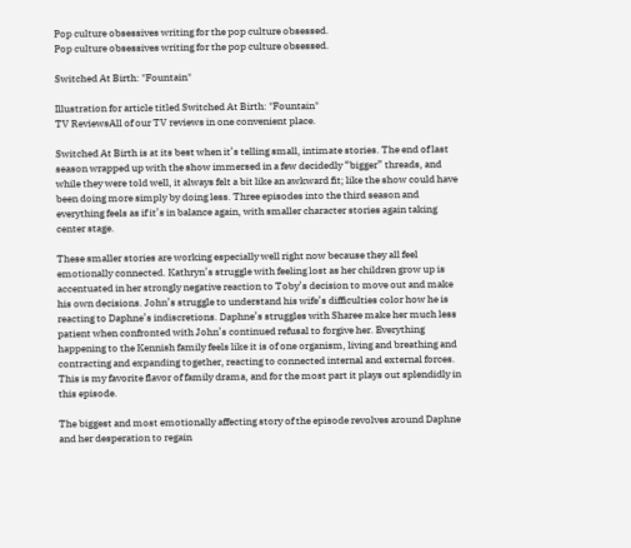Pop culture obsessives writing for the pop culture obsessed.
Pop culture obsessives writing for the pop culture obsessed.

Switched At Birth: "Fountain"

Illustration for article titled Switched At Birth: "Fountain"
TV ReviewsAll of our TV reviews in one convenient place.

Switched At Birth is at its best when it’s telling small, intimate stories. The end of last season wrapped up with the show immersed in a few decidedly “bigger” threads, and while they were told well, it always felt a bit like an awkward fit; like the show could have been doing more simply by doing less. Three episodes into the third season and everything feels as if it’s in balance again, with smaller character stories again taking center stage.

These smaller stories are working especially well right now because they all feel emotionally connected. Kathryn’s struggle with feeling lost as her children grow up is accentuated in her strongly negative reaction to Toby’s decision to move out and make his own decisions. John’s struggle to understand his wife’s difficulties color how he is reacting to Daphne’s indiscretions. Daphne’s struggles with Sharee make her much less patient when confronted with John’s continued refusal to forgive her. Everything happening to the Kennish family feels like it is of one organism, living and breathing and contracting and expanding together, reacting to connected internal and external forces. This is my favorite flavor of family drama, and for the most part it plays out splendidly in this episode.

The biggest and most emotionally affecting story of the episode revolves around Daphne and her desperation to regain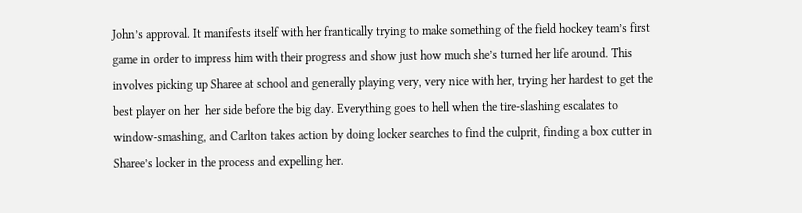John’s approval. It manifests itself with her frantically trying to make something of the field hockey team’s first game in order to impress him with their progress and show just how much she’s turned her life around. This involves picking up Sharee at school and generally playing very, very nice with her, trying her hardest to get the best player on her  her side before the big day. Everything goes to hell when the tire-slashing escalates to window-smashing, and Carlton takes action by doing locker searches to find the culprit, finding a box cutter in Sharee’s locker in the process and expelling her.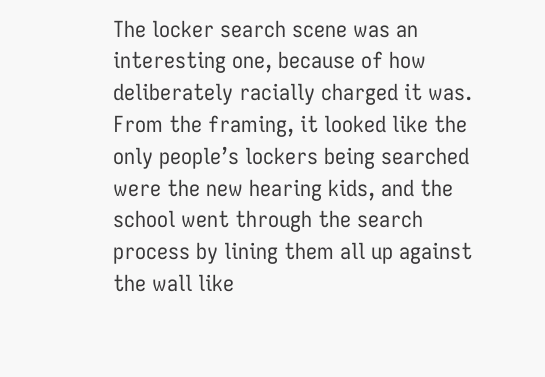The locker search scene was an interesting one, because of how deliberately racially charged it was. From the framing, it looked like the only people’s lockers being searched were the new hearing kids, and the school went through the search process by lining them all up against the wall like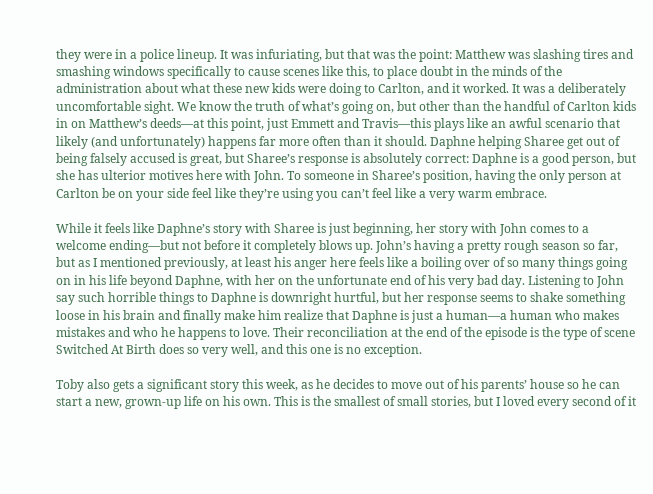they were in a police lineup. It was infuriating, but that was the point: Matthew was slashing tires and smashing windows specifically to cause scenes like this, to place doubt in the minds of the administration about what these new kids were doing to Carlton, and it worked. It was a deliberately uncomfortable sight. We know the truth of what’s going on, but other than the handful of Carlton kids in on Matthew’s deeds—at this point, just Emmett and Travis—this plays like an awful scenario that likely (and unfortunately) happens far more often than it should. Daphne helping Sharee get out of being falsely accused is great, but Sharee’s response is absolutely correct: Daphne is a good person, but she has ulterior motives here with John. To someone in Sharee’s position, having the only person at Carlton be on your side feel like they’re using you can’t feel like a very warm embrace.

While it feels like Daphne’s story with Sharee is just beginning, her story with John comes to a welcome ending—but not before it completely blows up. John’s having a pretty rough season so far, but as I mentioned previously, at least his anger here feels like a boiling over of so many things going on in his life beyond Daphne, with her on the unfortunate end of his very bad day. Listening to John say such horrible things to Daphne is downright hurtful, but her response seems to shake something loose in his brain and finally make him realize that Daphne is just a human—a human who makes mistakes and who he happens to love. Their reconciliation at the end of the episode is the type of scene Switched At Birth does so very well, and this one is no exception.

Toby also gets a significant story this week, as he decides to move out of his parents’ house so he can start a new, grown-up life on his own. This is the smallest of small stories, but I loved every second of it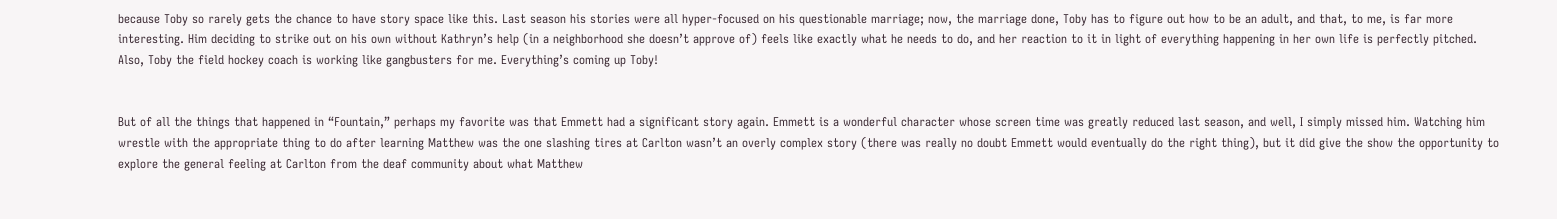because Toby so rarely gets the chance to have story space like this. Last season his stories were all hyper-focused on his questionable marriage; now, the marriage done, Toby has to figure out how to be an adult, and that, to me, is far more interesting. Him deciding to strike out on his own without Kathryn’s help (in a neighborhood she doesn’t approve of) feels like exactly what he needs to do, and her reaction to it in light of everything happening in her own life is perfectly pitched. Also, Toby the field hockey coach is working like gangbusters for me. Everything’s coming up Toby!


But of all the things that happened in “Fountain,” perhaps my favorite was that Emmett had a significant story again. Emmett is a wonderful character whose screen time was greatly reduced last season, and well, I simply missed him. Watching him wrestle with the appropriate thing to do after learning Matthew was the one slashing tires at Carlton wasn’t an overly complex story (there was really no doubt Emmett would eventually do the right thing), but it did give the show the opportunity to explore the general feeling at Carlton from the deaf community about what Matthew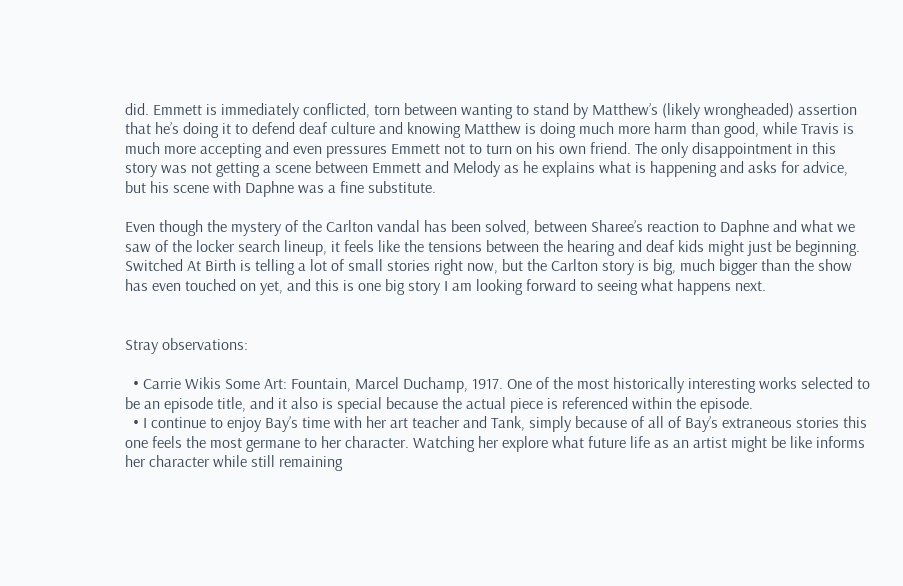did. Emmett is immediately conflicted, torn between wanting to stand by Matthew’s (likely wrongheaded) assertion that he’s doing it to defend deaf culture and knowing Matthew is doing much more harm than good, while Travis is much more accepting and even pressures Emmett not to turn on his own friend. The only disappointment in this story was not getting a scene between Emmett and Melody as he explains what is happening and asks for advice, but his scene with Daphne was a fine substitute.

Even though the mystery of the Carlton vandal has been solved, between Sharee’s reaction to Daphne and what we saw of the locker search lineup, it feels like the tensions between the hearing and deaf kids might just be beginning. Switched At Birth is telling a lot of small stories right now, but the Carlton story is big, much bigger than the show has even touched on yet, and this is one big story I am looking forward to seeing what happens next.


Stray observations:

  • Carrie Wikis Some Art: Fountain, Marcel Duchamp, 1917. One of the most historically interesting works selected to be an episode title, and it also is special because the actual piece is referenced within the episode.
  • I continue to enjoy Bay’s time with her art teacher and Tank, simply because of all of Bay’s extraneous stories this one feels the most germane to her character. Watching her explore what future life as an artist might be like informs her character while still remaining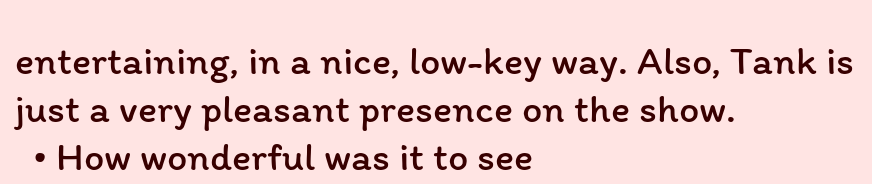entertaining, in a nice, low-key way. Also, Tank is just a very pleasant presence on the show.
  • How wonderful was it to see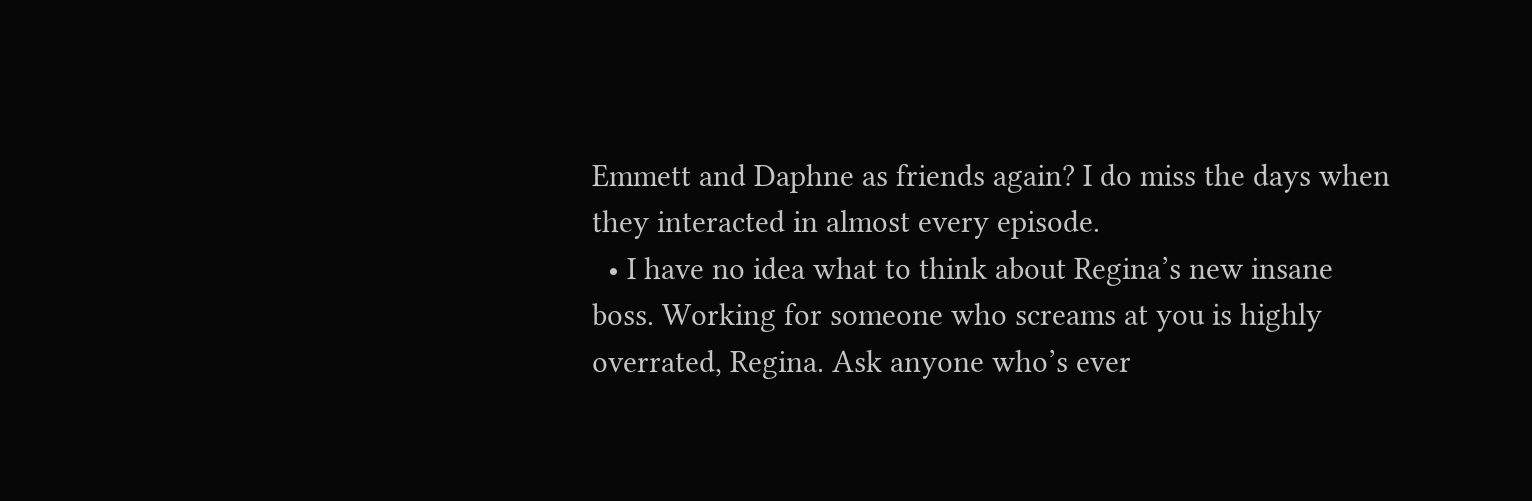Emmett and Daphne as friends again? I do miss the days when they interacted in almost every episode.
  • I have no idea what to think about Regina’s new insane boss. Working for someone who screams at you is highly overrated, Regina. Ask anyone who’s ever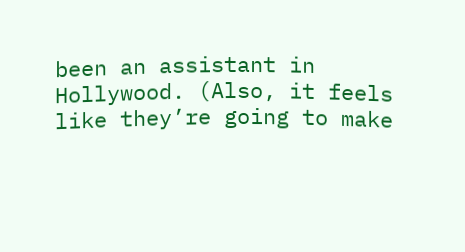been an assistant in Hollywood. (Also, it feels like they’re going to make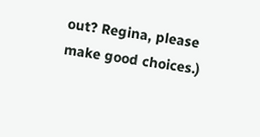out? Regina, please make good choices.)